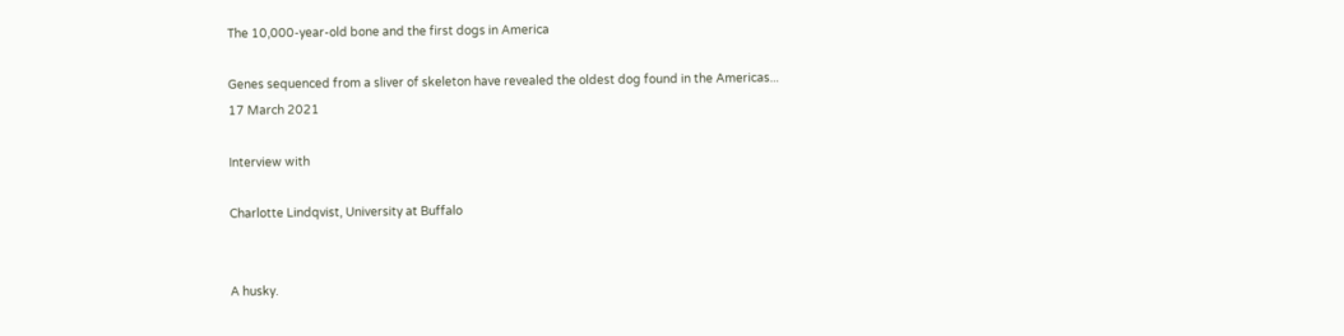The 10,000-year-old bone and the first dogs in America

Genes sequenced from a sliver of skeleton have revealed the oldest dog found in the Americas...
17 March 2021

Interview with

Charlotte Lindqvist, University at Buffalo


A husky.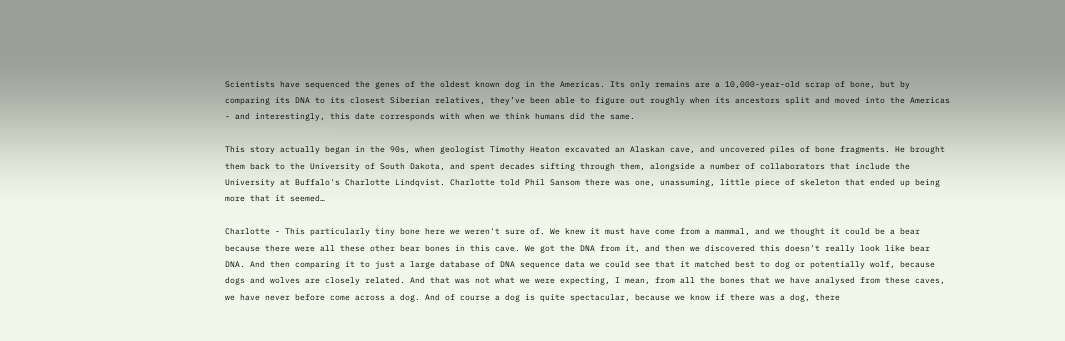Scientists have sequenced the genes of the oldest known dog in the Americas. Its only remains are a 10,000-year-old scrap of bone, but by comparing its DNA to its closest Siberian relatives, they’ve been able to figure out roughly when its ancestors split and moved into the Americas - and interestingly, this date corresponds with when we think humans did the same.

This story actually began in the 90s, when geologist Timothy Heaton excavated an Alaskan cave, and uncovered piles of bone fragments. He brought them back to the University of South Dakota, and spent decades sifting through them, alongside a number of collaborators that include the University at Buffalo's Charlotte Lindqvist. Charlotte told Phil Sansom there was one, unassuming, little piece of skeleton that ended up being more that it seemed…

Charlotte - This particularly tiny bone here we weren't sure of. We knew it must have come from a mammal, and we thought it could be a bear because there were all these other bear bones in this cave. We got the DNA from it, and then we discovered this doesn't really look like bear DNA. And then comparing it to just a large database of DNA sequence data we could see that it matched best to dog or potentially wolf, because dogs and wolves are closely related. And that was not what we were expecting, I mean, from all the bones that we have analysed from these caves, we have never before come across a dog. And of course a dog is quite spectacular, because we know if there was a dog, there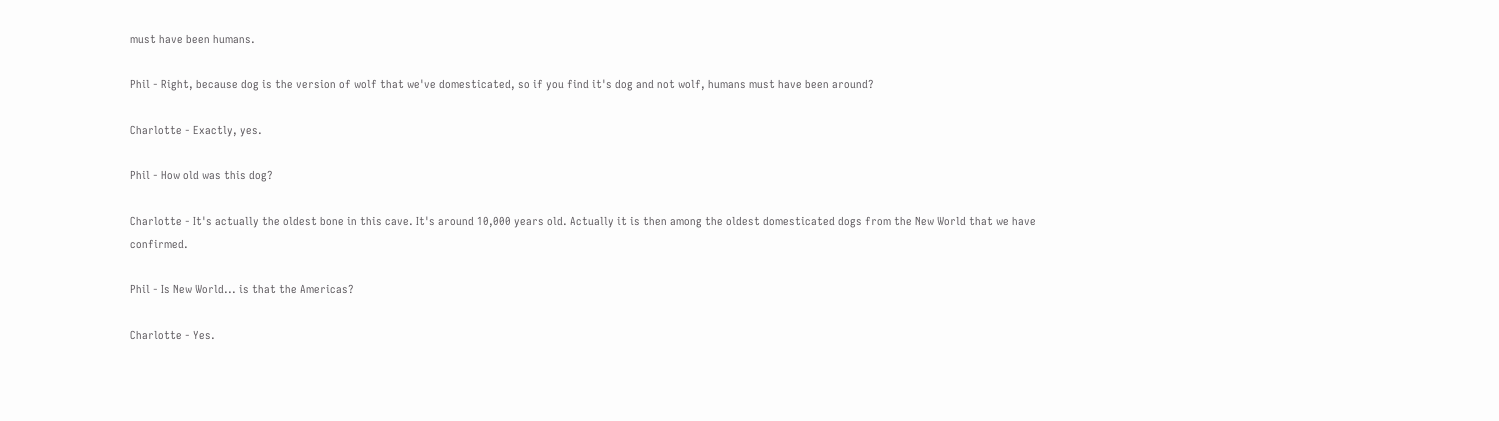must have been humans.

Phil - Right, because dog is the version of wolf that we've domesticated, so if you find it's dog and not wolf, humans must have been around?

Charlotte - Exactly, yes.

Phil - How old was this dog?

Charlotte - It's actually the oldest bone in this cave. It's around 10,000 years old. Actually it is then among the oldest domesticated dogs from the New World that we have confirmed.

Phil - Is New World... is that the Americas?

Charlotte - Yes.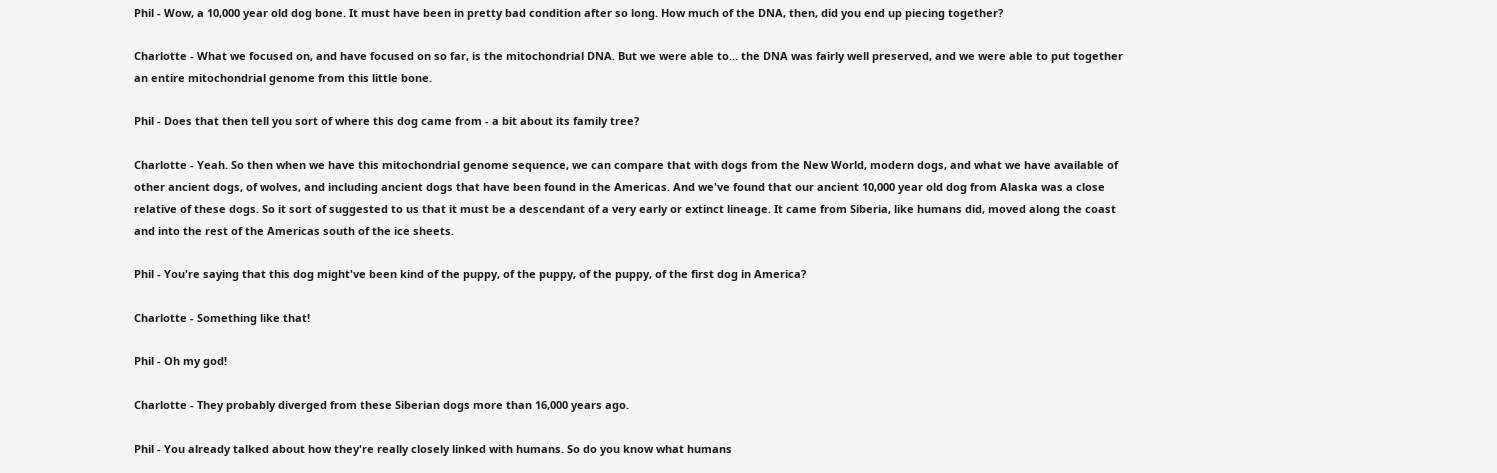Phil - Wow, a 10,000 year old dog bone. It must have been in pretty bad condition after so long. How much of the DNA, then, did you end up piecing together?

Charlotte - What we focused on, and have focused on so far, is the mitochondrial DNA. But we were able to... the DNA was fairly well preserved, and we were able to put together an entire mitochondrial genome from this little bone.

Phil - Does that then tell you sort of where this dog came from - a bit about its family tree?

Charlotte - Yeah. So then when we have this mitochondrial genome sequence, we can compare that with dogs from the New World, modern dogs, and what we have available of other ancient dogs, of wolves, and including ancient dogs that have been found in the Americas. And we've found that our ancient 10,000 year old dog from Alaska was a close relative of these dogs. So it sort of suggested to us that it must be a descendant of a very early or extinct lineage. It came from Siberia, like humans did, moved along the coast and into the rest of the Americas south of the ice sheets.

Phil - You're saying that this dog might've been kind of the puppy, of the puppy, of the puppy, of the first dog in America?

Charlotte - Something like that!

Phil - Oh my god!

Charlotte - They probably diverged from these Siberian dogs more than 16,000 years ago.

Phil - You already talked about how they're really closely linked with humans. So do you know what humans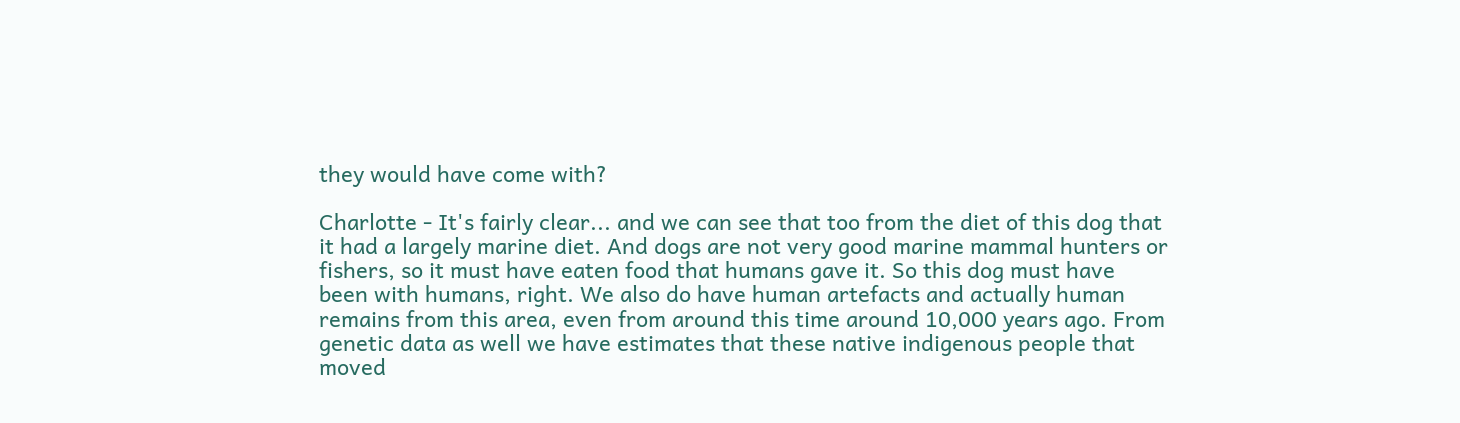they would have come with?

Charlotte - It's fairly clear... and we can see that too from the diet of this dog that it had a largely marine diet. And dogs are not very good marine mammal hunters or fishers, so it must have eaten food that humans gave it. So this dog must have been with humans, right. We also do have human artefacts and actually human remains from this area, even from around this time around 10,000 years ago. From genetic data as well we have estimates that these native indigenous people that moved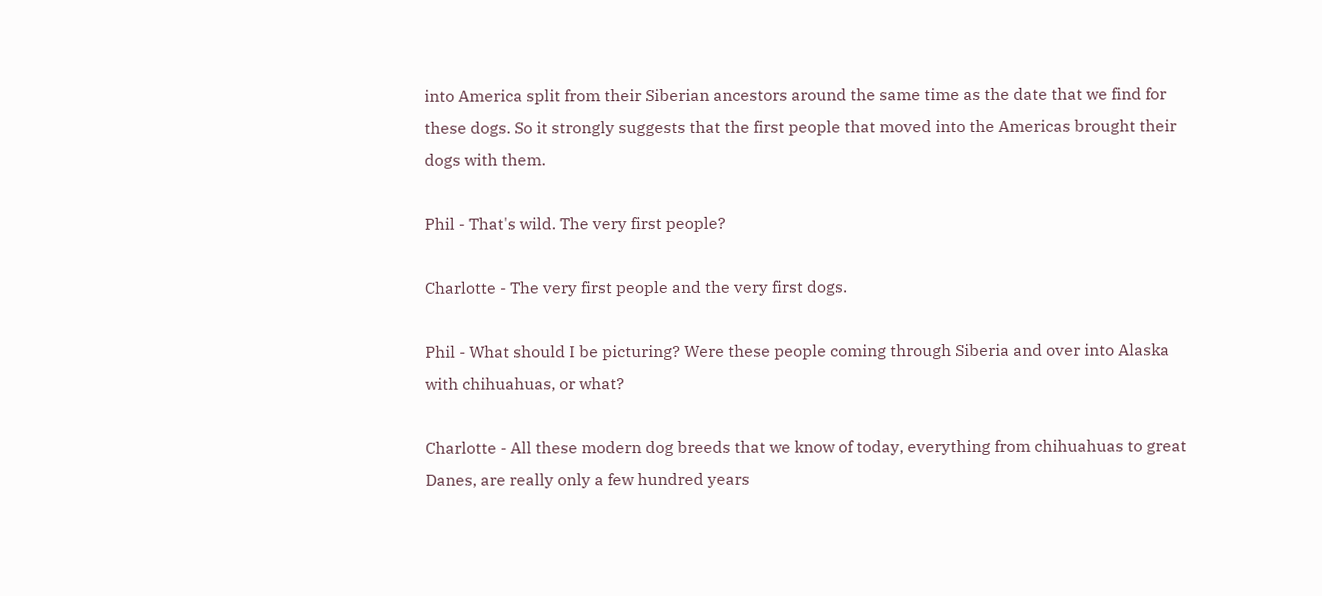into America split from their Siberian ancestors around the same time as the date that we find for these dogs. So it strongly suggests that the first people that moved into the Americas brought their dogs with them.

Phil - That's wild. The very first people?

Charlotte - The very first people and the very first dogs.

Phil - What should I be picturing? Were these people coming through Siberia and over into Alaska with chihuahuas, or what?

Charlotte - All these modern dog breeds that we know of today, everything from chihuahuas to great Danes, are really only a few hundred years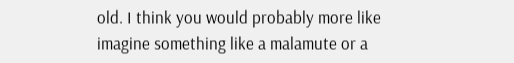old. I think you would probably more like imagine something like a malamute or a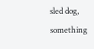sled dog, something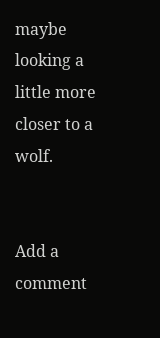maybe looking a little more closer to a wolf.


Add a comment